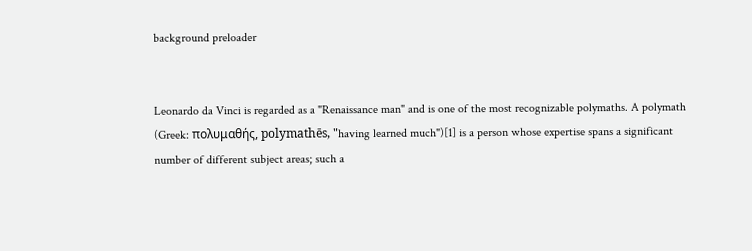background preloader


Leonardo da Vinci is regarded as a "Renaissance man" and is one of the most recognizable polymaths. A polymath (Greek: πολυμαθής, polymathēs, "having learned much")[1] is a person whose expertise spans a significant number of different subject areas; such a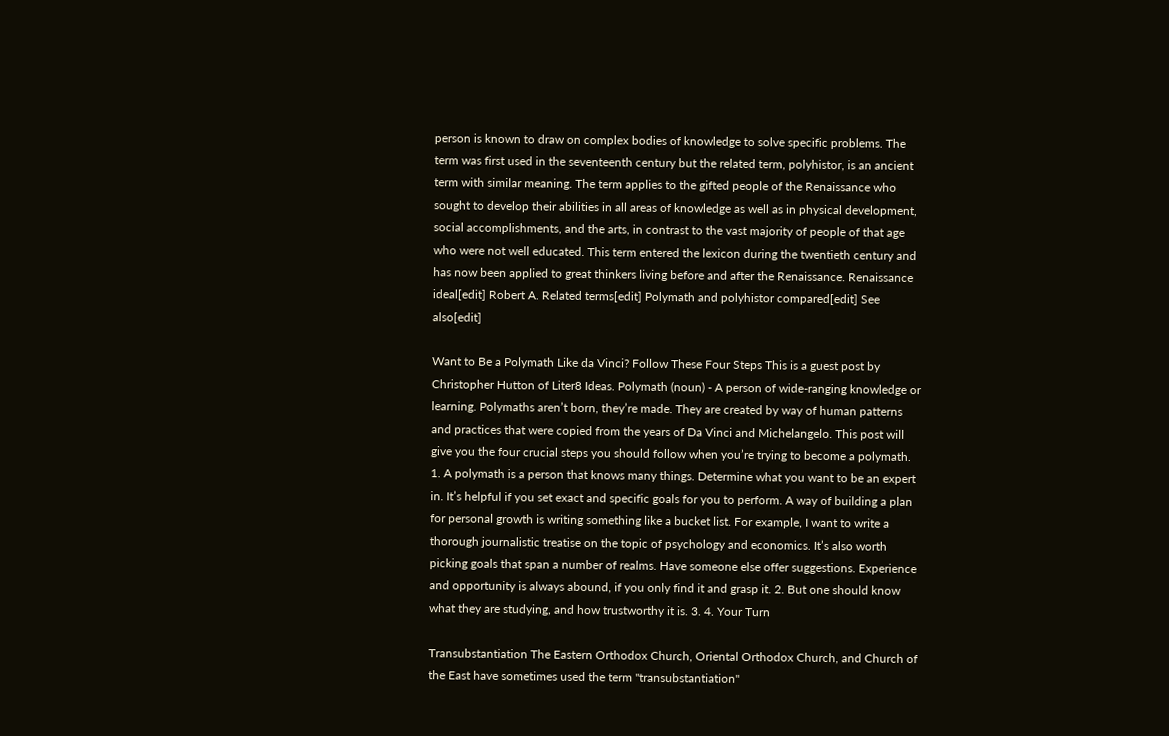person is known to draw on complex bodies of knowledge to solve specific problems. The term was first used in the seventeenth century but the related term, polyhistor, is an ancient term with similar meaning. The term applies to the gifted people of the Renaissance who sought to develop their abilities in all areas of knowledge as well as in physical development, social accomplishments, and the arts, in contrast to the vast majority of people of that age who were not well educated. This term entered the lexicon during the twentieth century and has now been applied to great thinkers living before and after the Renaissance. Renaissance ideal[edit] Robert A. Related terms[edit] Polymath and polyhistor compared[edit] See also[edit]

Want to Be a Polymath Like da Vinci? Follow These Four Steps This is a guest post by Christopher Hutton of Liter8 Ideas. Polymath (noun) - A person of wide-ranging knowledge or learning. Polymaths aren’t born, they’re made. They are created by way of human patterns and practices that were copied from the years of Da Vinci and Michelangelo. This post will give you the four crucial steps you should follow when you’re trying to become a polymath. 1. A polymath is a person that knows many things. Determine what you want to be an expert in. It’s helpful if you set exact and specific goals for you to perform. A way of building a plan for personal growth is writing something like a bucket list. For example, I want to write a thorough journalistic treatise on the topic of psychology and economics. It’s also worth picking goals that span a number of realms. Have someone else offer suggestions. Experience and opportunity is always abound, if you only find it and grasp it. 2. But one should know what they are studying, and how trustworthy it is. 3. 4. Your Turn

Transubstantiation The Eastern Orthodox Church, Oriental Orthodox Church, and Church of the East have sometimes used the term "transubstantiation"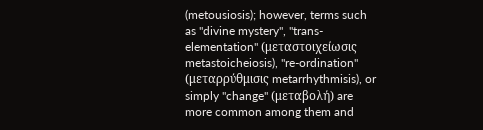(metousiosis); however, terms such as "divine mystery", "trans-elementation" (μεταστοιχείωσις metastoicheiosis), "re-ordination" (μεταρρύθμισις metarrhythmisis), or simply "change" (μεταβολή) are more common among them and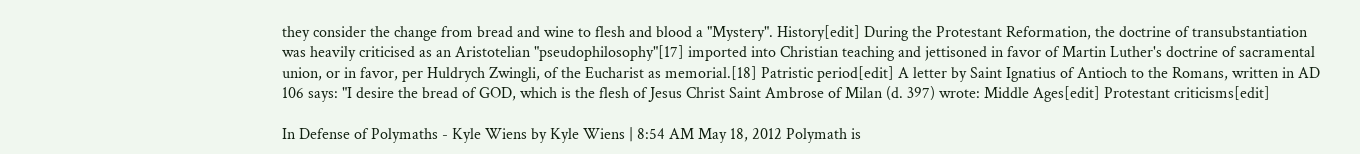they consider the change from bread and wine to flesh and blood a "Mystery". History[edit] During the Protestant Reformation, the doctrine of transubstantiation was heavily criticised as an Aristotelian "pseudophilosophy"[17] imported into Christian teaching and jettisoned in favor of Martin Luther's doctrine of sacramental union, or in favor, per Huldrych Zwingli, of the Eucharist as memorial.[18] Patristic period[edit] A letter by Saint Ignatius of Antioch to the Romans, written in AD 106 says: "I desire the bread of GOD, which is the flesh of Jesus Christ Saint Ambrose of Milan (d. 397) wrote: Middle Ages[edit] Protestant criticisms[edit]

In Defense of Polymaths - Kyle Wiens by Kyle Wiens | 8:54 AM May 18, 2012 Polymath is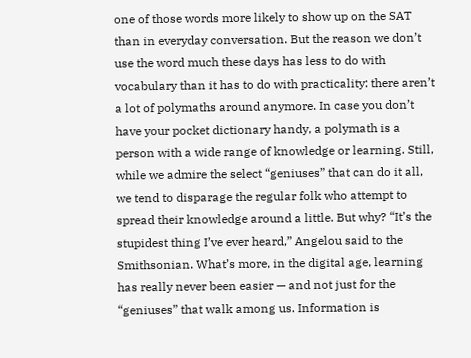one of those words more likely to show up on the SAT than in everyday conversation. But the reason we don’t use the word much these days has less to do with vocabulary than it has to do with practicality: there aren’t a lot of polymaths around anymore. In case you don’t have your pocket dictionary handy, a polymath is a person with a wide range of knowledge or learning. Still, while we admire the select “geniuses” that can do it all, we tend to disparage the regular folk who attempt to spread their knowledge around a little. But why? “It’s the stupidest thing I’ve ever heard,” Angelou said to the Smithsonian. What’s more, in the digital age, learning has really never been easier — and not just for the “geniuses” that walk among us. Information is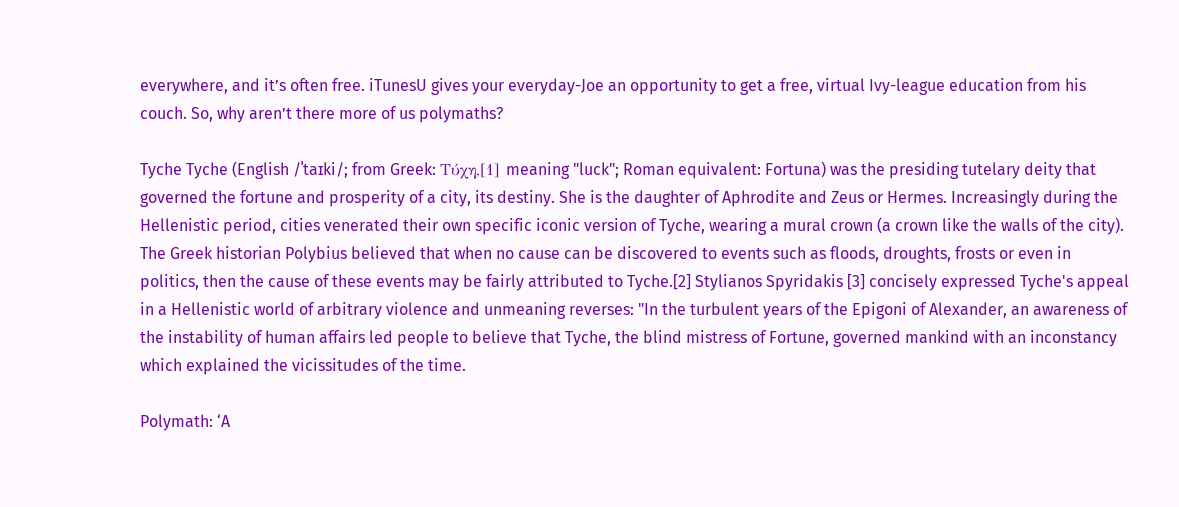everywhere, and it’s often free. iTunesU gives your everyday-Joe an opportunity to get a free, virtual Ivy-league education from his couch. So, why aren’t there more of us polymaths?

Tyche Tyche (English /ˈtaɪki/; from Greek: Τύχη,[1] meaning "luck"; Roman equivalent: Fortuna) was the presiding tutelary deity that governed the fortune and prosperity of a city, its destiny. She is the daughter of Aphrodite and Zeus or Hermes. Increasingly during the Hellenistic period, cities venerated their own specific iconic version of Tyche, wearing a mural crown (a crown like the walls of the city). The Greek historian Polybius believed that when no cause can be discovered to events such as floods, droughts, frosts or even in politics, then the cause of these events may be fairly attributed to Tyche.[2] Stylianos Spyridakis [3] concisely expressed Tyche's appeal in a Hellenistic world of arbitrary violence and unmeaning reverses: "In the turbulent years of the Epigoni of Alexander, an awareness of the instability of human affairs led people to believe that Tyche, the blind mistress of Fortune, governed mankind with an inconstancy which explained the vicissitudes of the time.

Polymath: ‘A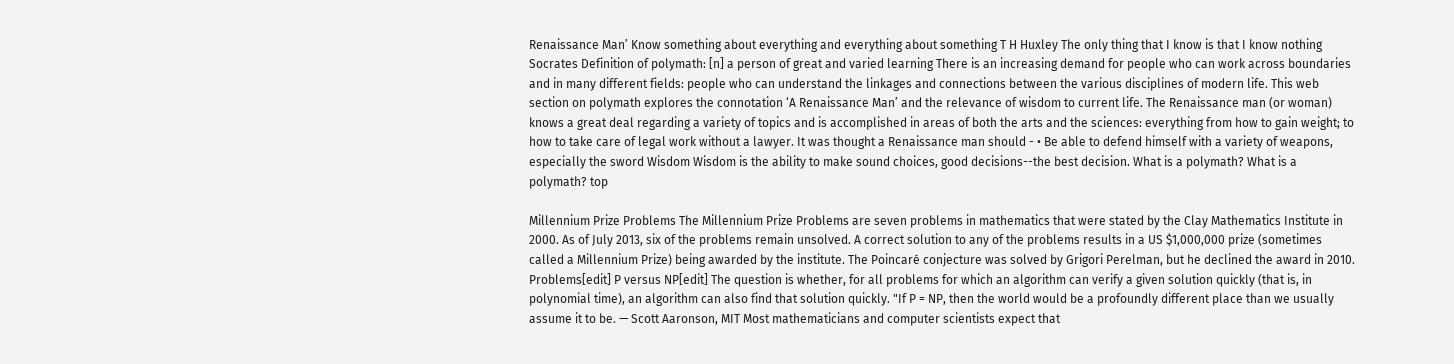Renaissance Man’ Know something about everything and everything about something T H Huxley The only thing that I know is that I know nothing Socrates Definition of polymath: [n] a person of great and varied learning There is an increasing demand for people who can work across boundaries and in many different fields: people who can understand the linkages and connections between the various disciplines of modern life. This web section on polymath explores the connotation ‘A Renaissance Man’ and the relevance of wisdom to current life. The Renaissance man (or woman) knows a great deal regarding a variety of topics and is accomplished in areas of both the arts and the sciences: everything from how to gain weight; to how to take care of legal work without a lawyer. It was thought a Renaissance man should - • Be able to defend himself with a variety of weapons, especially the sword Wisdom Wisdom is the ability to make sound choices, good decisions--the best decision. What is a polymath? What is a polymath? top

Millennium Prize Problems The Millennium Prize Problems are seven problems in mathematics that were stated by the Clay Mathematics Institute in 2000. As of July 2013, six of the problems remain unsolved. A correct solution to any of the problems results in a US $1,000,000 prize (sometimes called a Millennium Prize) being awarded by the institute. The Poincaré conjecture was solved by Grigori Perelman, but he declined the award in 2010. Problems[edit] P versus NP[edit] The question is whether, for all problems for which an algorithm can verify a given solution quickly (that is, in polynomial time), an algorithm can also find that solution quickly. "If P = NP, then the world would be a profoundly different place than we usually assume it to be. — Scott Aaronson, MIT Most mathematicians and computer scientists expect that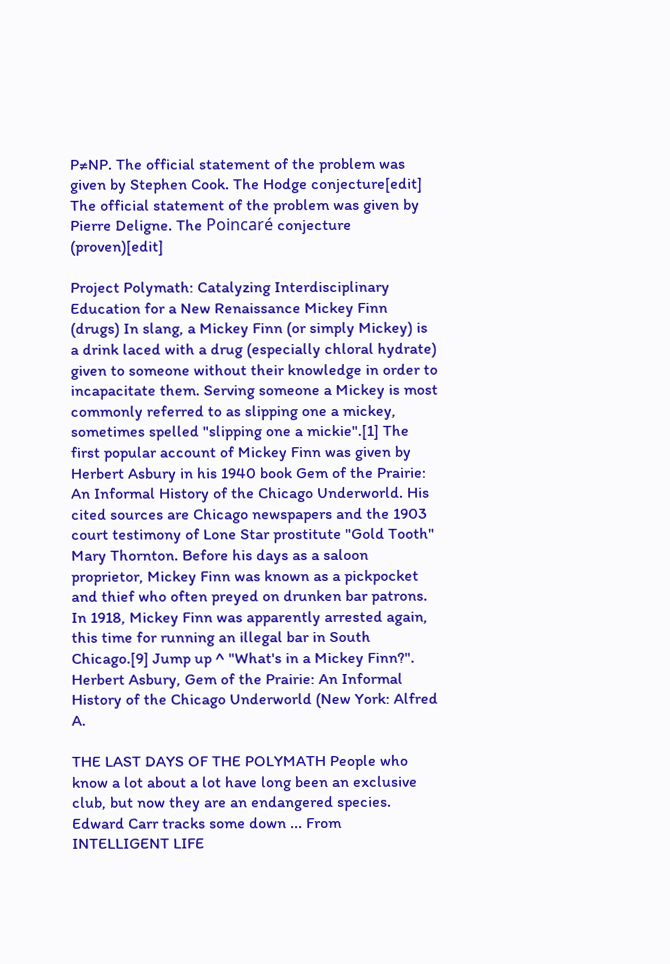P≠NP. The official statement of the problem was given by Stephen Cook. The Hodge conjecture[edit] The official statement of the problem was given by Pierre Deligne. The Poincaré conjecture (proven)[edit]

Project Polymath: Catalyzing Interdisciplinary Education for a New Renaissance Mickey Finn (drugs) In slang, a Mickey Finn (or simply Mickey) is a drink laced with a drug (especially chloral hydrate) given to someone without their knowledge in order to incapacitate them. Serving someone a Mickey is most commonly referred to as slipping one a mickey, sometimes spelled "slipping one a mickie".[1] The first popular account of Mickey Finn was given by Herbert Asbury in his 1940 book Gem of the Prairie: An Informal History of the Chicago Underworld. His cited sources are Chicago newspapers and the 1903 court testimony of Lone Star prostitute "Gold Tooth" Mary Thornton. Before his days as a saloon proprietor, Mickey Finn was known as a pickpocket and thief who often preyed on drunken bar patrons. In 1918, Mickey Finn was apparently arrested again, this time for running an illegal bar in South Chicago.[9] Jump up ^ "What's in a Mickey Finn?". Herbert Asbury, Gem of the Prairie: An Informal History of the Chicago Underworld (New York: Alfred A.

THE LAST DAYS OF THE POLYMATH People who know a lot about a lot have long been an exclusive club, but now they are an endangered species. Edward Carr tracks some down ... From INTELLIGENT LIFE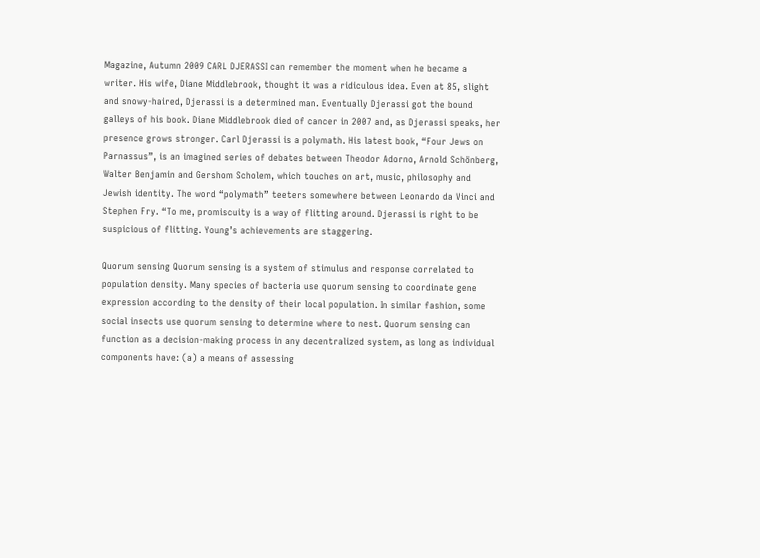Magazine, Autumn 2009 CARL DJERASSI can remember the moment when he became a writer. His wife, Diane Middlebrook, thought it was a ridiculous idea. Even at 85, slight and snowy-haired, Djerassi is a determined man. Eventually Djerassi got the bound galleys of his book. Diane Middlebrook died of cancer in 2007 and, as Djerassi speaks, her presence grows stronger. Carl Djerassi is a polymath. His latest book, “Four Jews on Parnassus”, is an imagined series of debates between Theodor Adorno, Arnold Schönberg, Walter Benjamin and Gershom Scholem, which touches on art, music, philosophy and Jewish identity. The word “polymath” teeters somewhere between Leonardo da Vinci and Stephen Fry. “To me, promiscuity is a way of flitting around. Djerassi is right to be suspicious of flitting. Young’s achievements are staggering.

Quorum sensing Quorum sensing is a system of stimulus and response correlated to population density. Many species of bacteria use quorum sensing to coordinate gene expression according to the density of their local population. In similar fashion, some social insects use quorum sensing to determine where to nest. Quorum sensing can function as a decision-making process in any decentralized system, as long as individual components have: (a) a means of assessing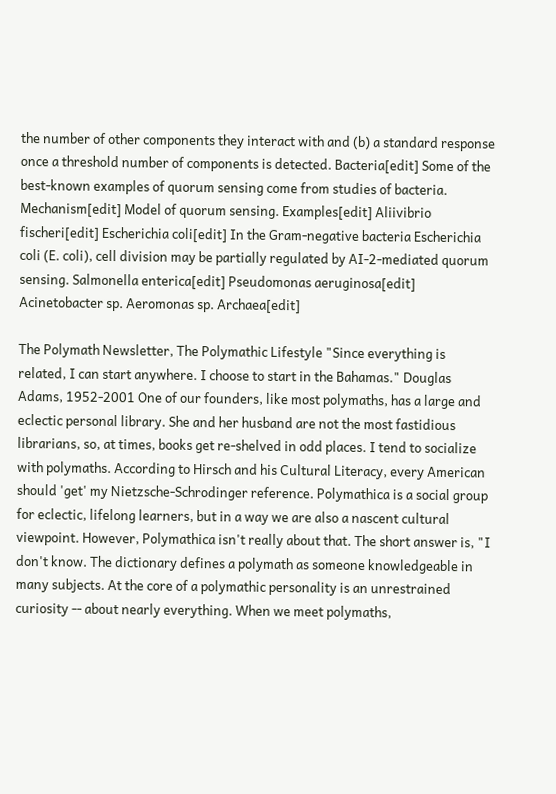the number of other components they interact with and (b) a standard response once a threshold number of components is detected. Bacteria[edit] Some of the best-known examples of quorum sensing come from studies of bacteria. Mechanism[edit] Model of quorum sensing. Examples[edit] Aliivibrio fischeri[edit] Escherichia coli[edit] In the Gram-negative bacteria Escherichia coli (E. coli), cell division may be partially regulated by AI-2-mediated quorum sensing. Salmonella enterica[edit] Pseudomonas aeruginosa[edit] Acinetobacter sp. Aeromonas sp. Archaea[edit]

The Polymath Newsletter, The Polymathic Lifestyle "Since everything is related, I can start anywhere. I choose to start in the Bahamas." Douglas Adams, 1952-2001 One of our founders, like most polymaths, has a large and eclectic personal library. She and her husband are not the most fastidious librarians, so, at times, books get re-shelved in odd places. I tend to socialize with polymaths. According to Hirsch and his Cultural Literacy, every American should 'get' my Nietzsche-Schrodinger reference. Polymathica is a social group for eclectic, lifelong learners, but in a way we are also a nascent cultural viewpoint. However, Polymathica isn't really about that. The short answer is, "I don't know. The dictionary defines a polymath as someone knowledgeable in many subjects. At the core of a polymathic personality is an unrestrained curiosity -- about nearly everything. When we meet polymaths,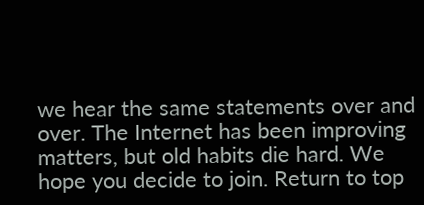we hear the same statements over and over. The Internet has been improving matters, but old habits die hard. We hope you decide to join. Return to top